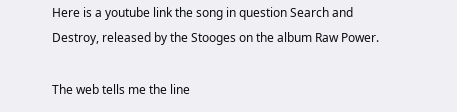Here is a youtube link the song in question Search and Destroy, released by the Stooges on the album Raw Power.

The web tells me the line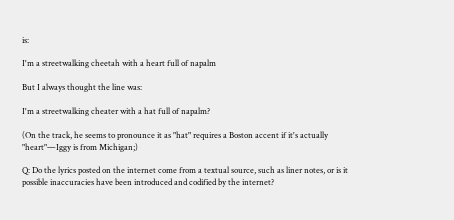is:

I'm a streetwalking cheetah with a heart full of napalm

But I always thought the line was:

I'm a streetwalking cheater with a hat full of napalm?

(On the track, he seems to pronounce it as "hat" requires a Boston accent if it's actually "heart"—Iggy is from Michigan;)

Q: Do the lyrics posted on the internet come from a textual source, such as liner notes, or is it possible inaccuracies have been introduced and codified by the internet?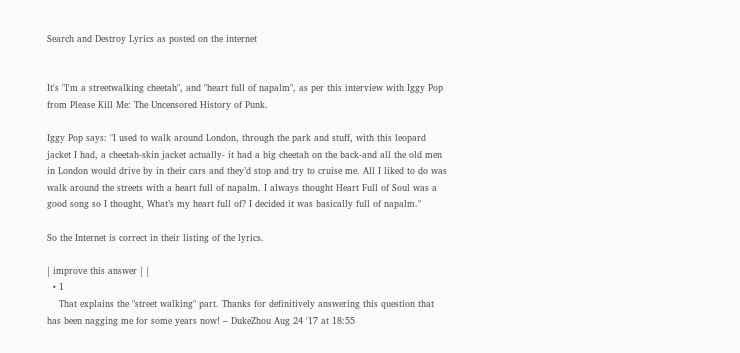Search and Destroy Lyrics as posted on the internet


It's "I'm a streetwalking cheetah", and "heart full of napalm", as per this interview with Iggy Pop from Please Kill Me: The Uncensored History of Punk.

Iggy Pop says: "I used to walk around London, through the park and stuff, with this leopard jacket I had, a cheetah-skin jacket actually- it had a big cheetah on the back-and all the old men in London would drive by in their cars and they’d stop and try to cruise me. All I liked to do was walk around the streets with a heart full of napalm. I always thought Heart Full of Soul was a good song so I thought, What’s my heart full of? I decided it was basically full of napalm."

So the Internet is correct in their listing of the lyrics.

| improve this answer | |
  • 1
    That explains the "street walking" part. Thanks for definitively answering this question that has been nagging me for some years now! – DukeZhou Aug 24 '17 at 18:55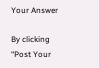Your Answer

By clicking “Post Your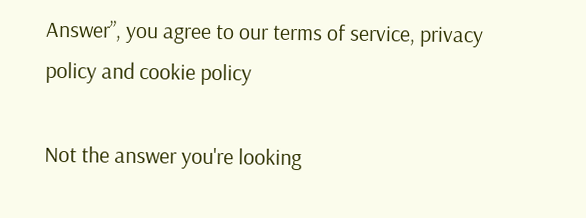Answer”, you agree to our terms of service, privacy policy and cookie policy

Not the answer you're looking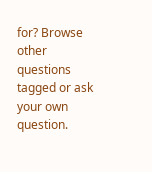for? Browse other questions tagged or ask your own question.